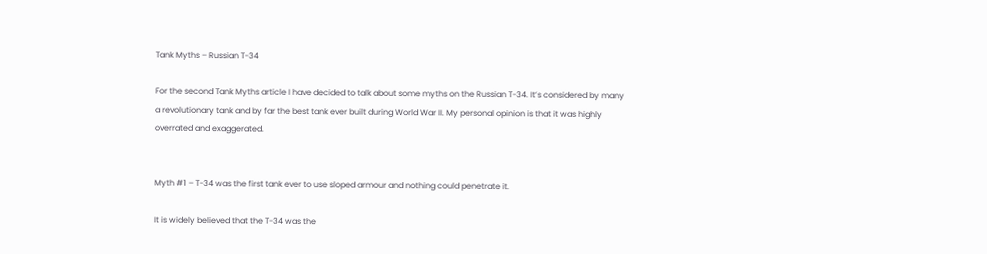Tank Myths – Russian T-34

For the second Tank Myths article I have decided to talk about some myths on the Russian T-34. It’s considered by many a revolutionary tank and by far the best tank ever built during World War II. My personal opinion is that it was highly overrated and exaggerated.


Myth #1 – T-34 was the first tank ever to use sloped armour and nothing could penetrate it.

It is widely believed that the T-34 was the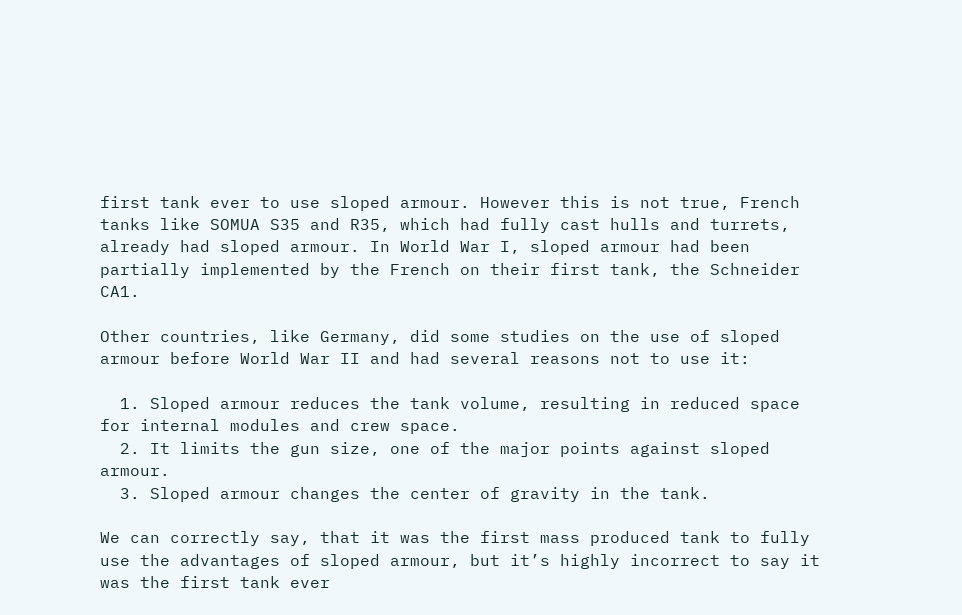first tank ever to use sloped armour. However this is not true, French tanks like SOMUA S35 and R35, which had fully cast hulls and turrets, already had sloped armour. In World War I, sloped armour had been partially implemented by the French on their first tank, the Schneider CA1.

Other countries, like Germany, did some studies on the use of sloped armour before World War II and had several reasons not to use it:

  1. Sloped armour reduces the tank volume, resulting in reduced space for internal modules and crew space.
  2. It limits the gun size, one of the major points against sloped armour.
  3. Sloped armour changes the center of gravity in the tank.

We can correctly say, that it was the first mass produced tank to fully use the advantages of sloped armour, but it’s highly incorrect to say it was the first tank ever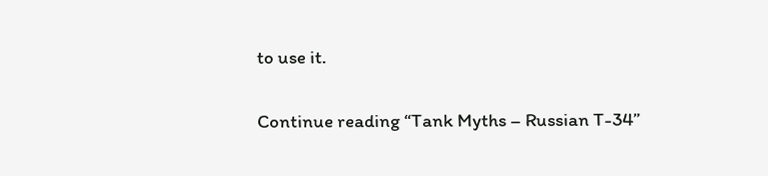to use it.

Continue reading “Tank Myths – Russian T-34”